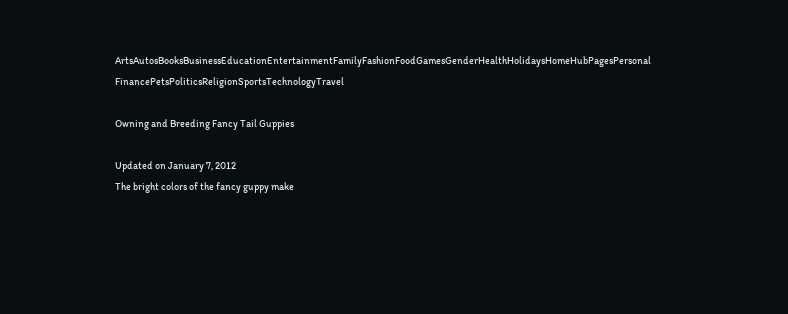ArtsAutosBooksBusinessEducationEntertainmentFamilyFashionFoodGamesGenderHealthHolidaysHomeHubPagesPersonal FinancePetsPoliticsReligionSportsTechnologyTravel

Owning and Breeding Fancy Tail Guppies

Updated on January 7, 2012
The bright colors of the fancy guppy make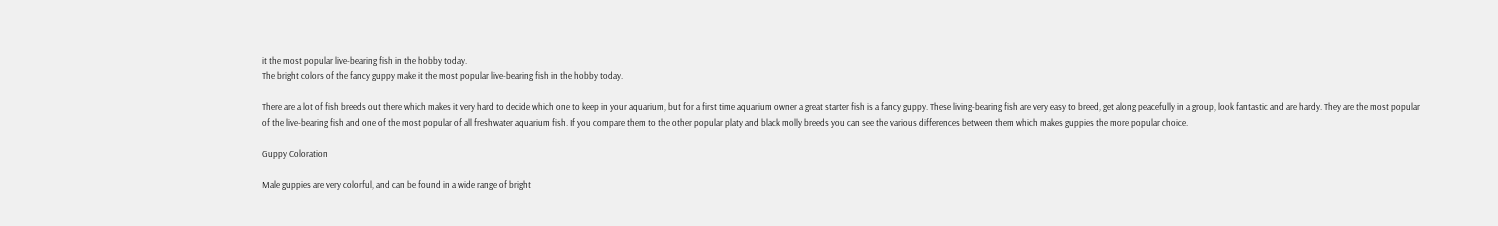it the most popular live-bearing fish in the hobby today.
The bright colors of the fancy guppy make it the most popular live-bearing fish in the hobby today.

There are a lot of fish breeds out there which makes it very hard to decide which one to keep in your aquarium, but for a first time aquarium owner a great starter fish is a fancy guppy. These living-bearing fish are very easy to breed, get along peacefully in a group, look fantastic and are hardy. They are the most popular of the live-bearing fish and one of the most popular of all freshwater aquarium fish. If you compare them to the other popular platy and black molly breeds you can see the various differences between them which makes guppies the more popular choice.

Guppy Coloration

Male guppies are very colorful, and can be found in a wide range of bright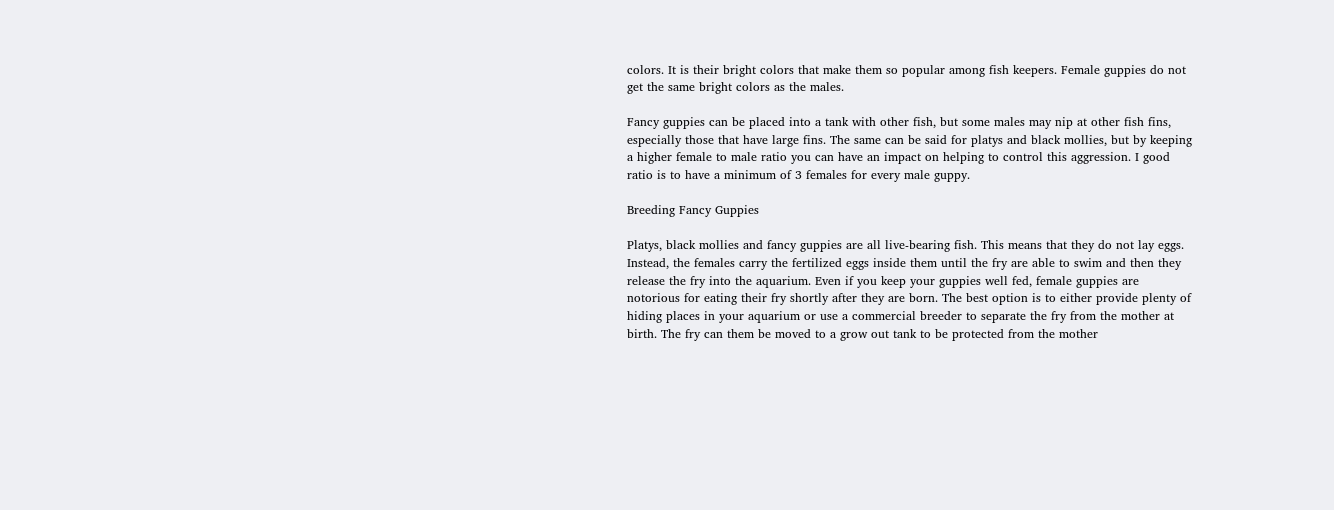colors. It is their bright colors that make them so popular among fish keepers. Female guppies do not get the same bright colors as the males.

Fancy guppies can be placed into a tank with other fish, but some males may nip at other fish fins, especially those that have large fins. The same can be said for platys and black mollies, but by keeping a higher female to male ratio you can have an impact on helping to control this aggression. I good ratio is to have a minimum of 3 females for every male guppy.

Breeding Fancy Guppies

Platys, black mollies and fancy guppies are all live-bearing fish. This means that they do not lay eggs. Instead, the females carry the fertilized eggs inside them until the fry are able to swim and then they release the fry into the aquarium. Even if you keep your guppies well fed, female guppies are notorious for eating their fry shortly after they are born. The best option is to either provide plenty of hiding places in your aquarium or use a commercial breeder to separate the fry from the mother at birth. The fry can them be moved to a grow out tank to be protected from the mother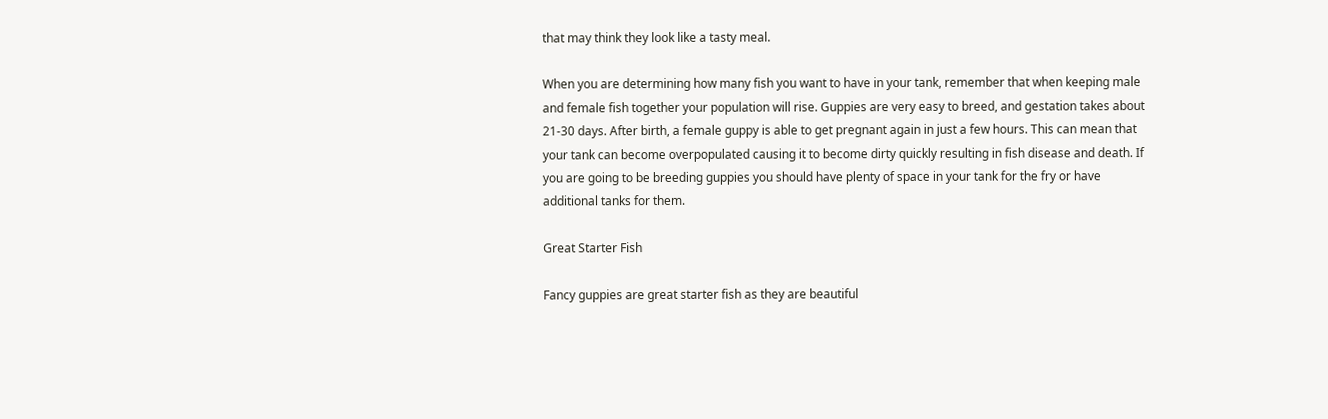that may think they look like a tasty meal.

When you are determining how many fish you want to have in your tank, remember that when keeping male and female fish together your population will rise. Guppies are very easy to breed, and gestation takes about 21-30 days. After birth, a female guppy is able to get pregnant again in just a few hours. This can mean that your tank can become overpopulated causing it to become dirty quickly resulting in fish disease and death. If you are going to be breeding guppies you should have plenty of space in your tank for the fry or have additional tanks for them.

Great Starter Fish

Fancy guppies are great starter fish as they are beautiful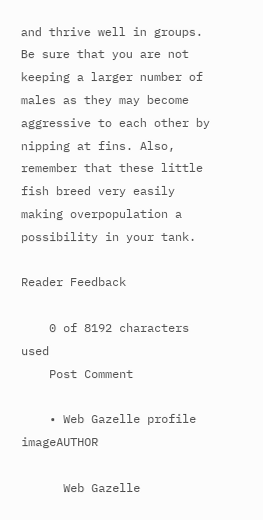and thrive well in groups. Be sure that you are not keeping a larger number of males as they may become aggressive to each other by nipping at fins. Also, remember that these little fish breed very easily making overpopulation a possibility in your tank.

Reader Feedback

    0 of 8192 characters used
    Post Comment

    • Web Gazelle profile imageAUTHOR

      Web Gazelle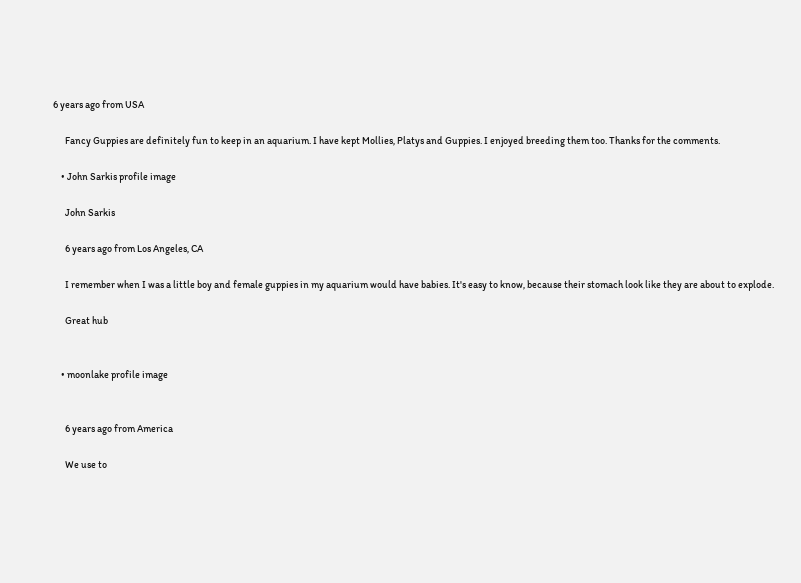6 years ago from USA

      Fancy Guppies are definitely fun to keep in an aquarium. I have kept Mollies, Platys and Guppies. I enjoyed breeding them too. Thanks for the comments.

    • John Sarkis profile image

      John Sarkis

      6 years ago from Los Angeles, CA

      I remember when I was a little boy and female guppies in my aquarium would have babies. It's easy to know, because their stomach look like they are about to explode.

      Great hub


    • moonlake profile image


      6 years ago from America

      We use to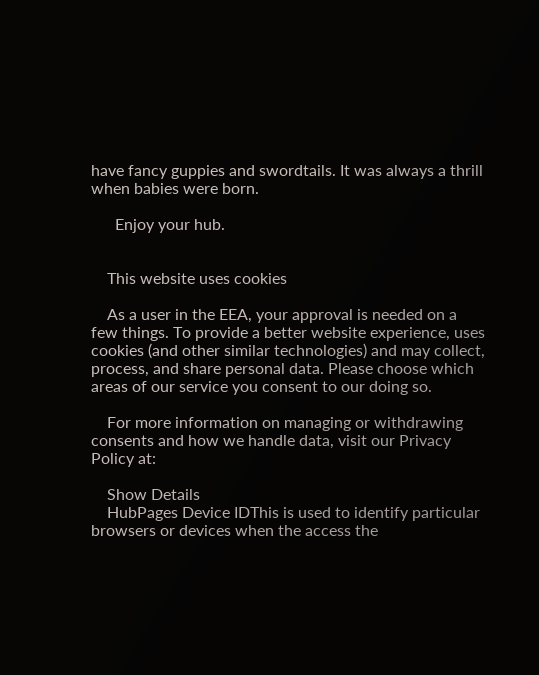have fancy guppies and swordtails. It was always a thrill when babies were born.

      Enjoy your hub.


    This website uses cookies

    As a user in the EEA, your approval is needed on a few things. To provide a better website experience, uses cookies (and other similar technologies) and may collect, process, and share personal data. Please choose which areas of our service you consent to our doing so.

    For more information on managing or withdrawing consents and how we handle data, visit our Privacy Policy at:

    Show Details
    HubPages Device IDThis is used to identify particular browsers or devices when the access the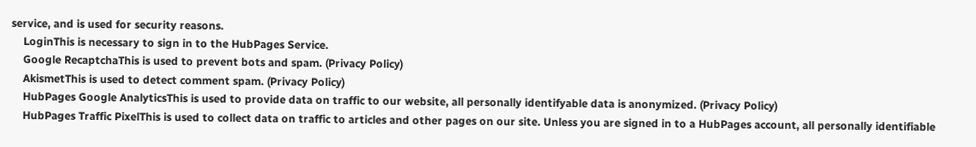service, and is used for security reasons.
    LoginThis is necessary to sign in to the HubPages Service.
    Google RecaptchaThis is used to prevent bots and spam. (Privacy Policy)
    AkismetThis is used to detect comment spam. (Privacy Policy)
    HubPages Google AnalyticsThis is used to provide data on traffic to our website, all personally identifyable data is anonymized. (Privacy Policy)
    HubPages Traffic PixelThis is used to collect data on traffic to articles and other pages on our site. Unless you are signed in to a HubPages account, all personally identifiable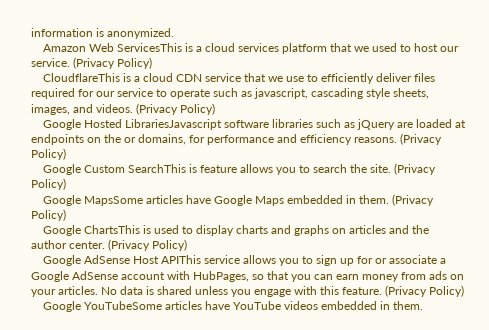information is anonymized.
    Amazon Web ServicesThis is a cloud services platform that we used to host our service. (Privacy Policy)
    CloudflareThis is a cloud CDN service that we use to efficiently deliver files required for our service to operate such as javascript, cascading style sheets, images, and videos. (Privacy Policy)
    Google Hosted LibrariesJavascript software libraries such as jQuery are loaded at endpoints on the or domains, for performance and efficiency reasons. (Privacy Policy)
    Google Custom SearchThis is feature allows you to search the site. (Privacy Policy)
    Google MapsSome articles have Google Maps embedded in them. (Privacy Policy)
    Google ChartsThis is used to display charts and graphs on articles and the author center. (Privacy Policy)
    Google AdSense Host APIThis service allows you to sign up for or associate a Google AdSense account with HubPages, so that you can earn money from ads on your articles. No data is shared unless you engage with this feature. (Privacy Policy)
    Google YouTubeSome articles have YouTube videos embedded in them.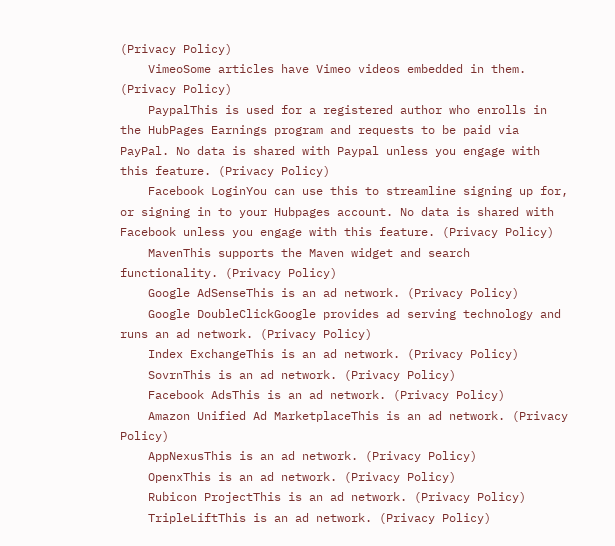(Privacy Policy)
    VimeoSome articles have Vimeo videos embedded in them. (Privacy Policy)
    PaypalThis is used for a registered author who enrolls in the HubPages Earnings program and requests to be paid via PayPal. No data is shared with Paypal unless you engage with this feature. (Privacy Policy)
    Facebook LoginYou can use this to streamline signing up for, or signing in to your Hubpages account. No data is shared with Facebook unless you engage with this feature. (Privacy Policy)
    MavenThis supports the Maven widget and search functionality. (Privacy Policy)
    Google AdSenseThis is an ad network. (Privacy Policy)
    Google DoubleClickGoogle provides ad serving technology and runs an ad network. (Privacy Policy)
    Index ExchangeThis is an ad network. (Privacy Policy)
    SovrnThis is an ad network. (Privacy Policy)
    Facebook AdsThis is an ad network. (Privacy Policy)
    Amazon Unified Ad MarketplaceThis is an ad network. (Privacy Policy)
    AppNexusThis is an ad network. (Privacy Policy)
    OpenxThis is an ad network. (Privacy Policy)
    Rubicon ProjectThis is an ad network. (Privacy Policy)
    TripleLiftThis is an ad network. (Privacy Policy)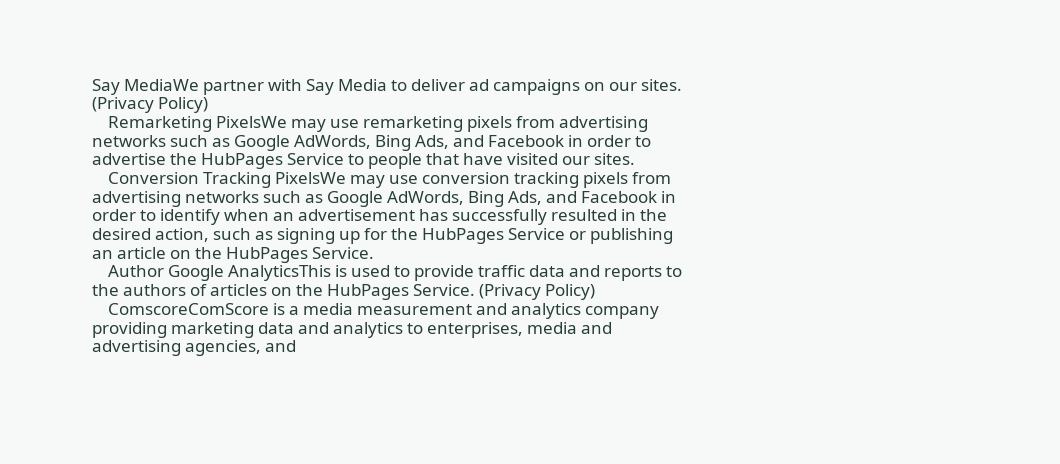Say MediaWe partner with Say Media to deliver ad campaigns on our sites. (Privacy Policy)
    Remarketing PixelsWe may use remarketing pixels from advertising networks such as Google AdWords, Bing Ads, and Facebook in order to advertise the HubPages Service to people that have visited our sites.
    Conversion Tracking PixelsWe may use conversion tracking pixels from advertising networks such as Google AdWords, Bing Ads, and Facebook in order to identify when an advertisement has successfully resulted in the desired action, such as signing up for the HubPages Service or publishing an article on the HubPages Service.
    Author Google AnalyticsThis is used to provide traffic data and reports to the authors of articles on the HubPages Service. (Privacy Policy)
    ComscoreComScore is a media measurement and analytics company providing marketing data and analytics to enterprises, media and advertising agencies, and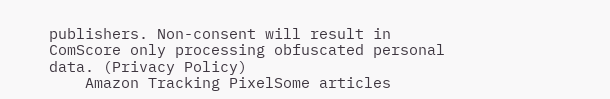publishers. Non-consent will result in ComScore only processing obfuscated personal data. (Privacy Policy)
    Amazon Tracking PixelSome articles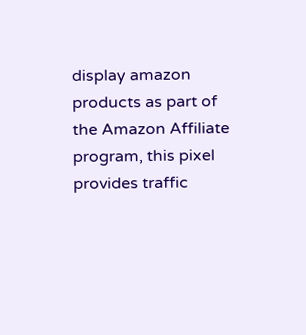display amazon products as part of the Amazon Affiliate program, this pixel provides traffic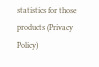statistics for those products (Privacy Policy)